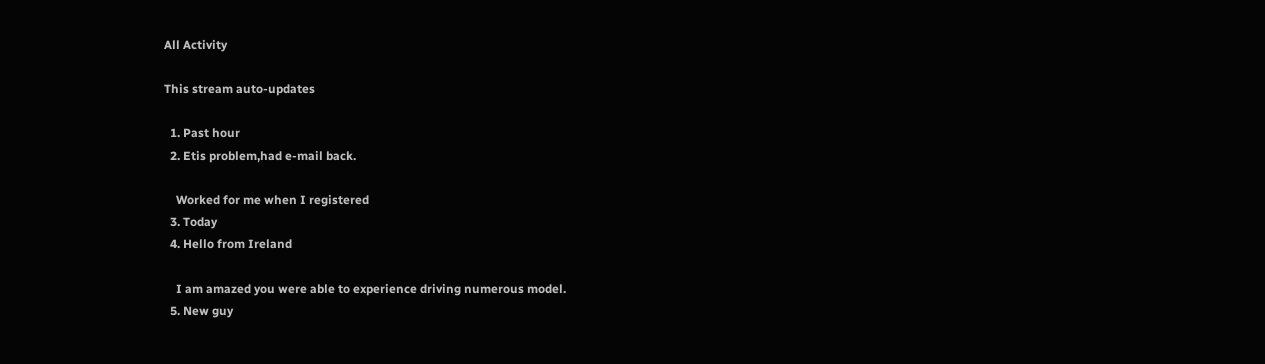All Activity

This stream auto-updates

  1. Past hour
  2. Etis problem,had e-mail back.

    Worked for me when I registered
  3. Today
  4. Hello from Ireland

    I am amazed you were able to experience driving numerous model.
  5. New guy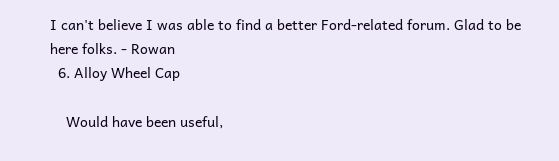I can't believe I was able to find a better Ford-related forum. Glad to be here folks. - Rowan
  6. Alloy Wheel Cap

    Would have been useful,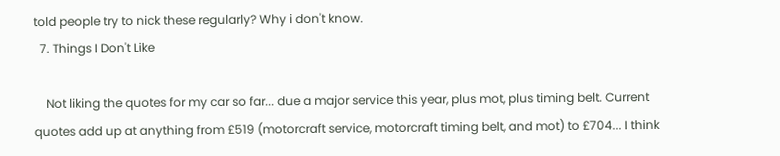told people try to nick these regularly? Why i don't know.
  7. Things I Don't Like

    Not liking the quotes for my car so far... due a major service this year, plus mot, plus timing belt. Current quotes add up at anything from £519 (motorcraft service, motorcraft timing belt, and mot) to £704... I think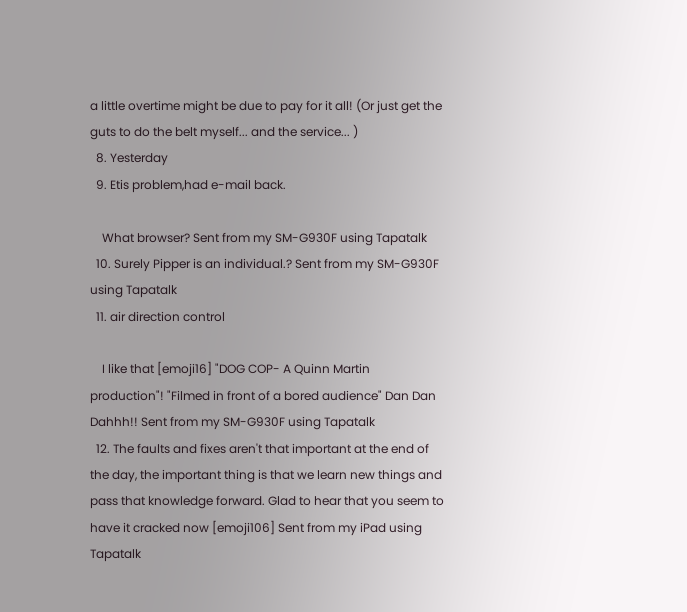a little overtime might be due to pay for it all! (Or just get the guts to do the belt myself... and the service... )
  8. Yesterday
  9. Etis problem,had e-mail back.

    What browser? Sent from my SM-G930F using Tapatalk
  10. Surely Pipper is an individual.? Sent from my SM-G930F using Tapatalk
  11. air direction control

    I like that [emoji16] "DOG COP- A Quinn Martin production"! "Filmed in front of a bored audience" Dan Dan Dahhh!! Sent from my SM-G930F using Tapatalk
  12. The faults and fixes aren't that important at the end of the day, the important thing is that we learn new things and pass that knowledge forward. Glad to hear that you seem to have it cracked now [emoji106] Sent from my iPad using Tapatalk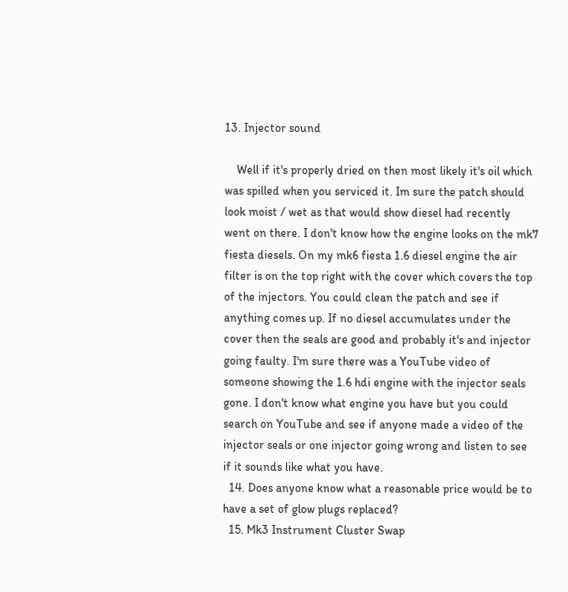13. Injector sound

    Well if it's properly dried on then most likely it's oil which was spilled when you serviced it. Im sure the patch should look moist / wet as that would show diesel had recently went on there. I don't know how the engine looks on the mk7 fiesta diesels. On my mk6 fiesta 1.6 diesel engine the air filter is on the top right with the cover which covers the top of the injectors. You could clean the patch and see if anything comes up. If no diesel accumulates under the cover then the seals are good and probably it's and injector going faulty. I'm sure there was a YouTube video of someone showing the 1.6 hdi engine with the injector seals gone. I don't know what engine you have but you could search on YouTube and see if anyone made a video of the injector seals or one injector going wrong and listen to see if it sounds like what you have.
  14. Does anyone know what a reasonable price would be to have a set of glow plugs replaced?
  15. Mk3 Instrument Cluster Swap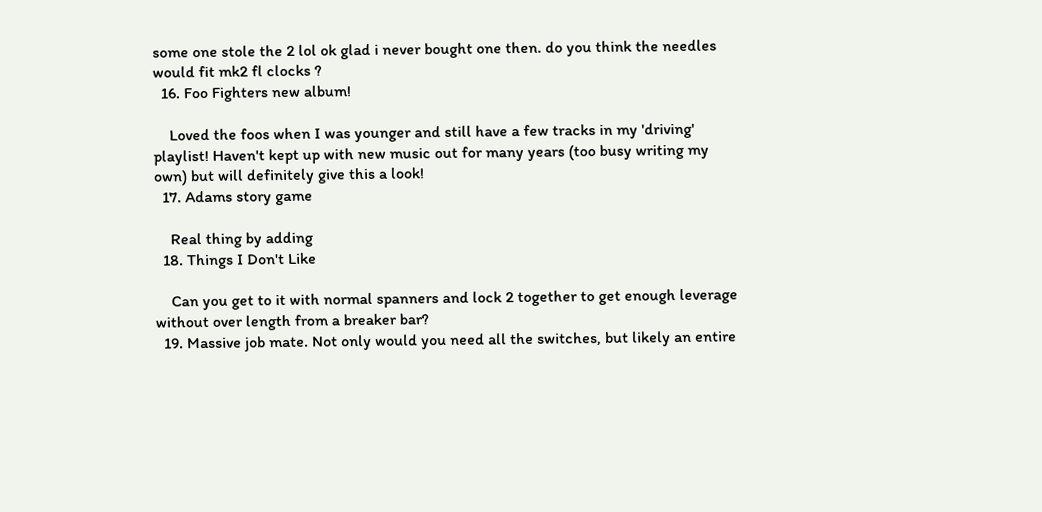some one stole the 2 lol ok glad i never bought one then. do you think the needles would fit mk2 fl clocks ?
  16. Foo Fighters new album!

    Loved the foos when I was younger and still have a few tracks in my 'driving' playlist! Haven't kept up with new music out for many years (too busy writing my own) but will definitely give this a look!
  17. Adams story game

    Real thing by adding
  18. Things I Don't Like

    Can you get to it with normal spanners and lock 2 together to get enough leverage without over length from a breaker bar?
  19. Massive job mate. Not only would you need all the switches, but likely an entire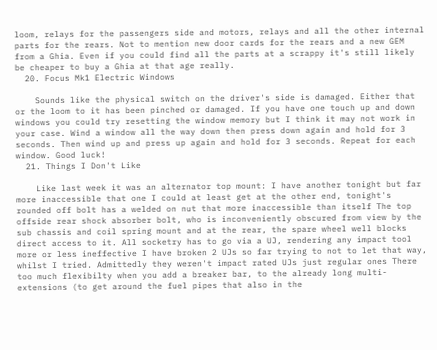loom, relays for the passengers side and motors, relays and all the other internal parts for the rears. Not to mention new door cards for the rears and a new GEM from a Ghia. Even if you could find all the parts at a scrappy it's still likely be cheaper to buy a Ghia at that age really.
  20. Focus Mk1 Electric Windows

    Sounds like the physical switch on the driver's side is damaged. Either that or the loom to it has been pinched or damaged. If you have one touch up and down windows you could try resetting the window memory but I think it may not work in your case. Wind a window all the way down then press down again and hold for 3 seconds. Then wind up and press up again and hold for 3 seconds. Repeat for each window. Good luck!
  21. Things I Don't Like

    Like last week it was an alternator top mount: I have another tonight but far more inaccessible that one I could at least get at the other end, tonight's rounded off bolt has a welded on nut that more inaccessible than itself The top offside rear shock absorber bolt, who is inconveniently obscured from view by the sub chassis and coil spring mount and at the rear, the spare wheel well blocks direct access to it. All socketry has to go via a UJ, rendering any impact tool more or less ineffective I have broken 2 UJs so far trying to not to let that way, whilst I tried. Admittedly they weren't impact rated UJs just regular ones There too much flexibilty when you add a breaker bar, to the already long multi-extensions (to get around the fuel pipes that also in the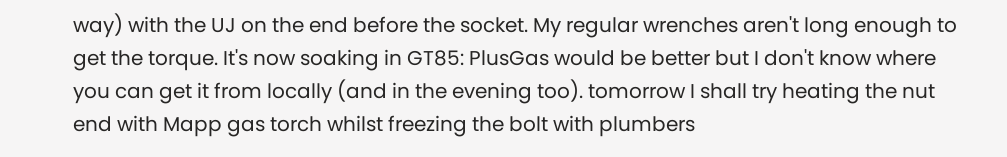way) with the UJ on the end before the socket. My regular wrenches aren't long enough to get the torque. It's now soaking in GT85: PlusGas would be better but I don't know where you can get it from locally (and in the evening too). tomorrow I shall try heating the nut end with Mapp gas torch whilst freezing the bolt with plumbers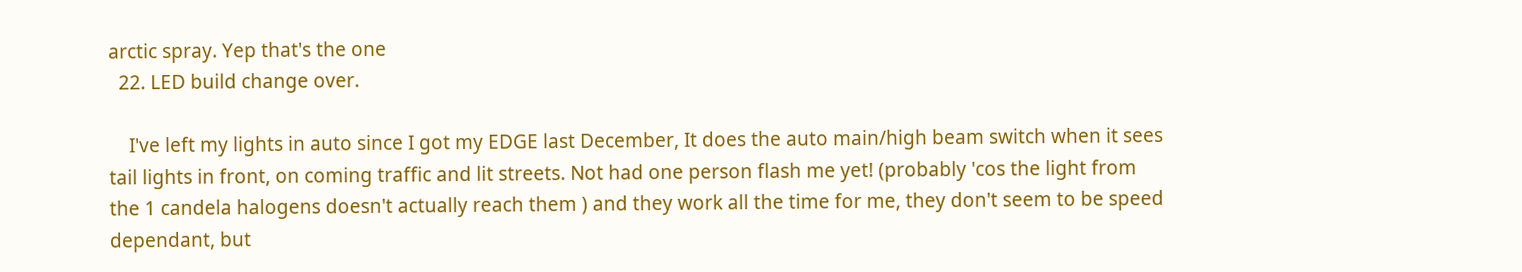arctic spray. Yep that's the one
  22. LED build change over.

    I've left my lights in auto since I got my EDGE last December, It does the auto main/high beam switch when it sees tail lights in front, on coming traffic and lit streets. Not had one person flash me yet! (probably 'cos the light from the 1 candela halogens doesn't actually reach them ) and they work all the time for me, they don't seem to be speed dependant, but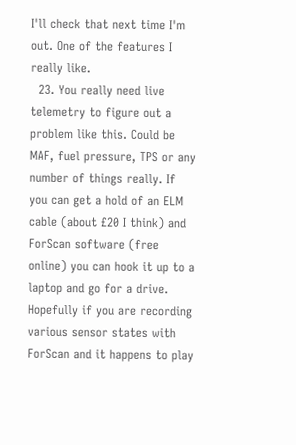I'll check that next time I'm out. One of the features I really like.
  23. You really need live telemetry to figure out a problem like this. Could be MAF, fuel pressure, TPS or any number of things really. If you can get a hold of an ELM cable (about £20 I think) and ForScan software (free online) you can hook it up to a laptop and go for a drive. Hopefully if you are recording various sensor states with ForScan and it happens to play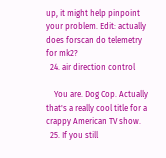up, it might help pinpoint your problem. Edit: actually does forscan do telemetry for mk2?
  24. air direction control

    You are. Dog Cop. Actually that's a really cool title for a crappy American TV show.
  25. If you still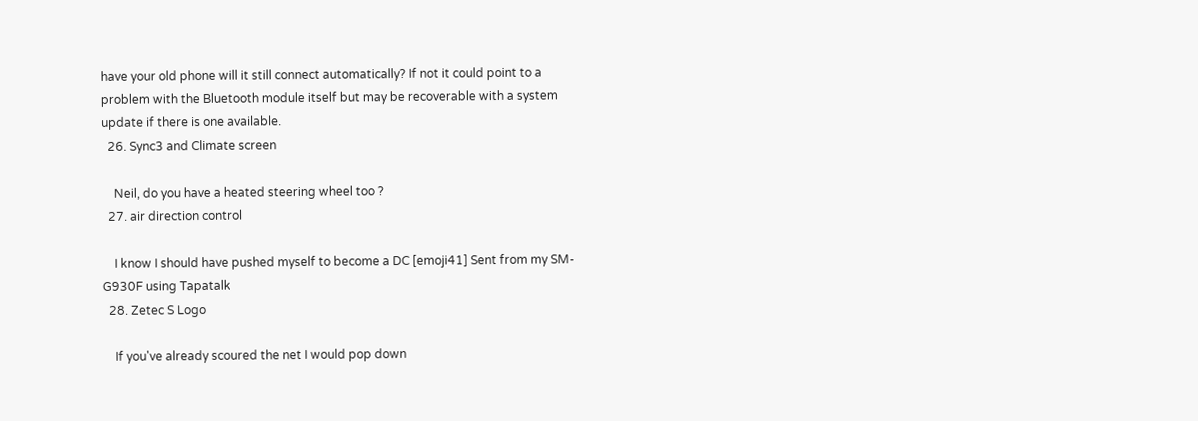have your old phone will it still connect automatically? If not it could point to a problem with the Bluetooth module itself but may be recoverable with a system update if there is one available.
  26. Sync3 and Climate screen

    Neil, do you have a heated steering wheel too ?
  27. air direction control

    I know I should have pushed myself to become a DC [emoji41] Sent from my SM-G930F using Tapatalk
  28. Zetec S Logo

    If you've already scoured the net I would pop down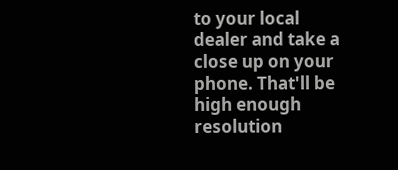to your local dealer and take a close up on your phone. That'll be high enough resolution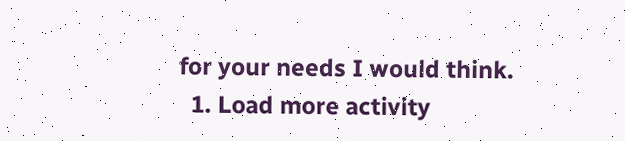for your needs I would think.
  1. Load more activity